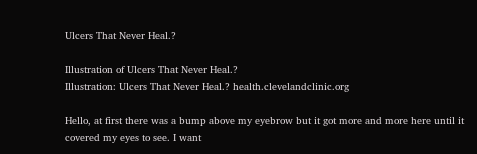Ulcers That Never Heal.?

Illustration of Ulcers That Never Heal.?
Illustration: Ulcers That Never Heal.? health.clevelandclinic.org

Hello, at first there was a bump above my eyebrow but it got more and more here until it covered my eyes to see. I want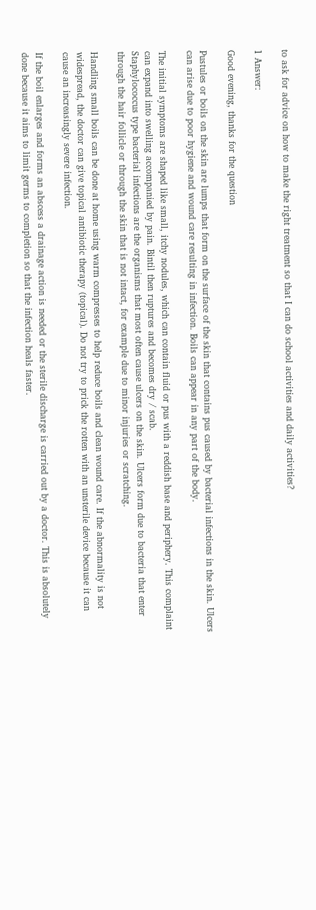to ask for advice on how to make the right treatment so that I can do school activities and daily activities?

1 Answer:

Good evening, thanks for the question

Pustules or boils on the skin are lumps that form on the surface of the skin that contains pus caused by bacterial infections in the skin. Ulcers can arise due to poor hygiene and wound care resulting in infection. Boils can appear in any part of the body.

The initial symptoms are shaped like small, itchy nodules, which can contain fluid or pus with a reddish base and periphery. This complaint can expand into swelling accompanied by pain. Bintil then ruptures and becomes dry / scab.
Staphylococcus type bacterial infections are the organisms that most often cause ulcers on the skin. Ulcers form due to bacteria that enter through the hair follicle or through the skin that is not intact, for example due to minor injuries or scratching.

Handling small boils can be done at home using warm compresses to help reduce boils and clean wound care. If the abnormality is not widespread, the doctor can give topical antibiotic therapy (topical). Do not try to prick the rotten with an unsterile device because it can cause an increasingly severe infection.

If the boil enlarges and forms an abscess a drainage action is needed or the sterile discharge is carried out by a doctor. This is absolutely done because it aims to limit germs to completion so that the infection heals faster.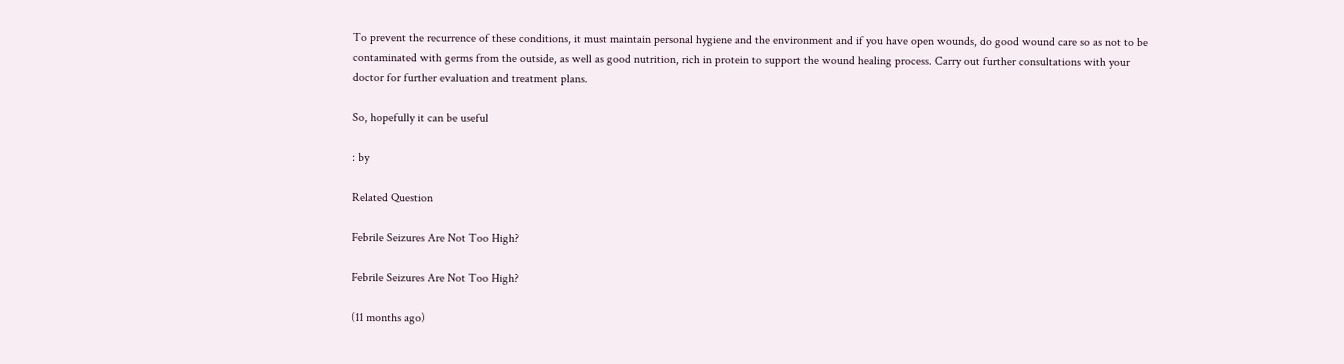To prevent the recurrence of these conditions, it must maintain personal hygiene and the environment and if you have open wounds, do good wound care so as not to be contaminated with germs from the outside, as well as good nutrition, rich in protein to support the wound healing process. Carry out further consultations with your doctor for further evaluation and treatment plans.

So, hopefully it can be useful

: by

Related Question

Febrile Seizures Are Not Too High?

Febrile Seizures Are Not Too High?

(11 months ago)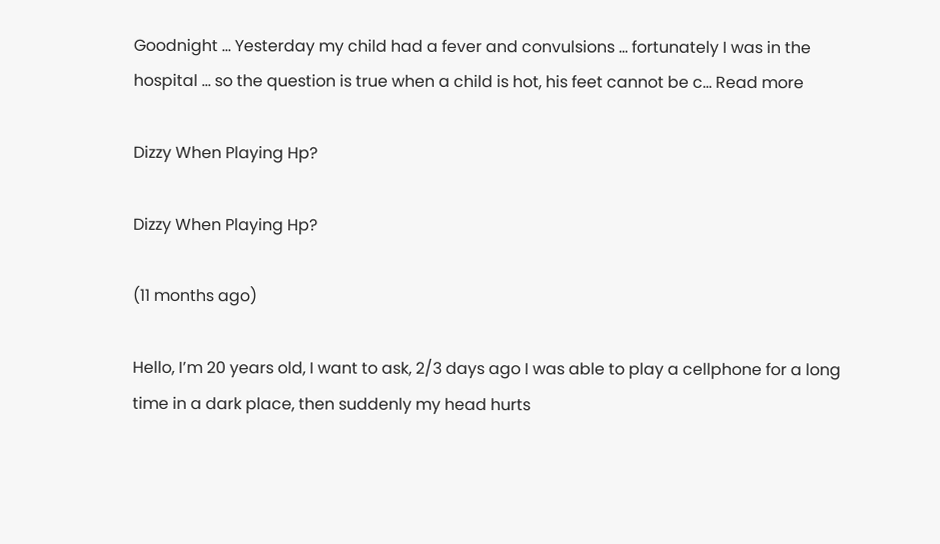Goodnight … Yesterday my child had a fever and convulsions … fortunately I was in the hospital … so the question is true when a child is hot, his feet cannot be c... Read more

Dizzy When Playing Hp?

Dizzy When Playing Hp?

(11 months ago)

Hello, I’m 20 years old, I want to ask, 2/3 days ago I was able to play a cellphone for a long time in a dark place, then suddenly my head hurts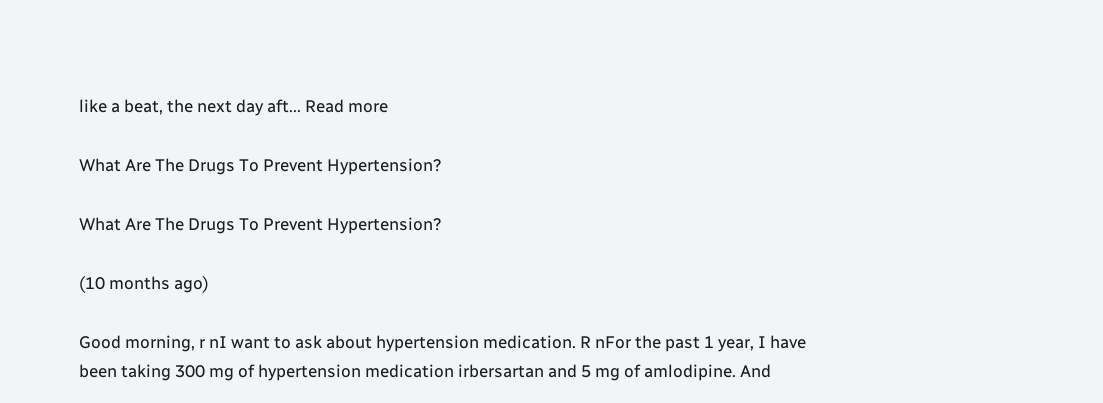like a beat, the next day aft... Read more

What Are The Drugs To Prevent Hypertension?

What Are The Drugs To Prevent Hypertension?

(10 months ago)

Good morning, r nI want to ask about hypertension medication. R nFor the past 1 year, I have been taking 300 mg of hypertension medication irbersartan and 5 mg of amlodipine. And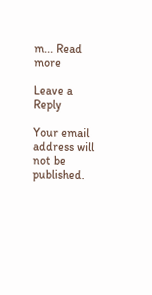m... Read more

Leave a Reply

Your email address will not be published.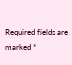Required fields are marked *